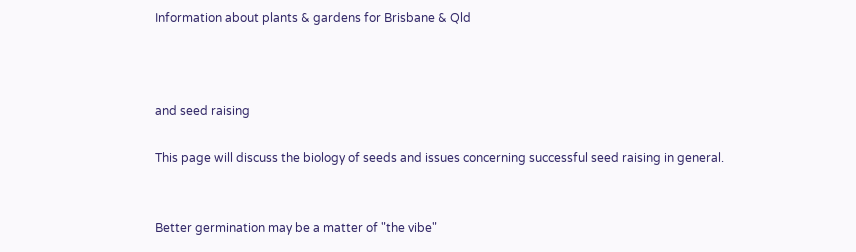Information about plants & gardens for Brisbane & Qld



and seed raising

This page will discuss the biology of seeds and issues concerning successful seed raising in general.


Better germination may be a matter of "the vibe"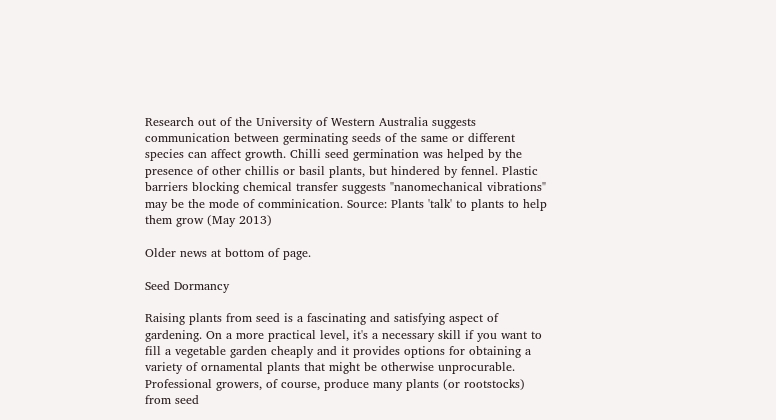Research out of the University of Western Australia suggests communication between germinating seeds of the same or different species can affect growth. Chilli seed germination was helped by the presence of other chillis or basil plants, but hindered by fennel. Plastic barriers blocking chemical transfer suggests "nanomechanical vibrations" may be the mode of comminication. Source: Plants 'talk' to plants to help them grow (May 2013)

Older news at bottom of page.

Seed Dormancy

Raising plants from seed is a fascinating and satisfying aspect of gardening. On a more practical level, it's a necessary skill if you want to fill a vegetable garden cheaply and it provides options for obtaining a variety of ornamental plants that might be otherwise unprocurable. Professional growers, of course, produce many plants (or rootstocks) from seed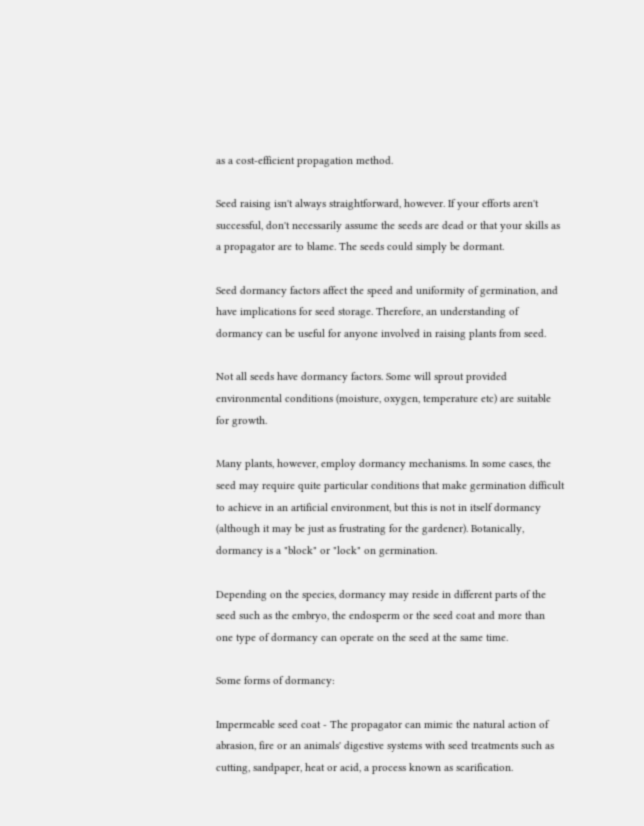as a cost-efficient propagation method.

Seed raising isn't always straightforward, however. If your efforts aren't successful, don't necessarily assume the seeds are dead or that your skills as a propagator are to blame. The seeds could simply be dormant.

Seed dormancy factors affect the speed and uniformity of germination, and have implications for seed storage. Therefore, an understanding of dormancy can be useful for anyone involved in raising plants from seed.

Not all seeds have dormancy factors. Some will sprout provided environmental conditions (moisture, oxygen, temperature etc) are suitable for growth.

Many plants, however, employ dormancy mechanisms. In some cases, the seed may require quite particular conditions that make germination difficult to achieve in an artificial environment, but this is not in itself dormancy (although it may be just as frustrating for the gardener). Botanically, dormancy is a "block" or "lock" on germination.

Depending on the species, dormancy may reside in different parts of the seed such as the embryo, the endosperm or the seed coat and more than one type of dormancy can operate on the seed at the same time.

Some forms of dormancy:

Impermeable seed coat - The propagator can mimic the natural action of abrasion, fire or an animals' digestive systems with seed treatments such as cutting, sandpaper, heat or acid, a process known as scarification.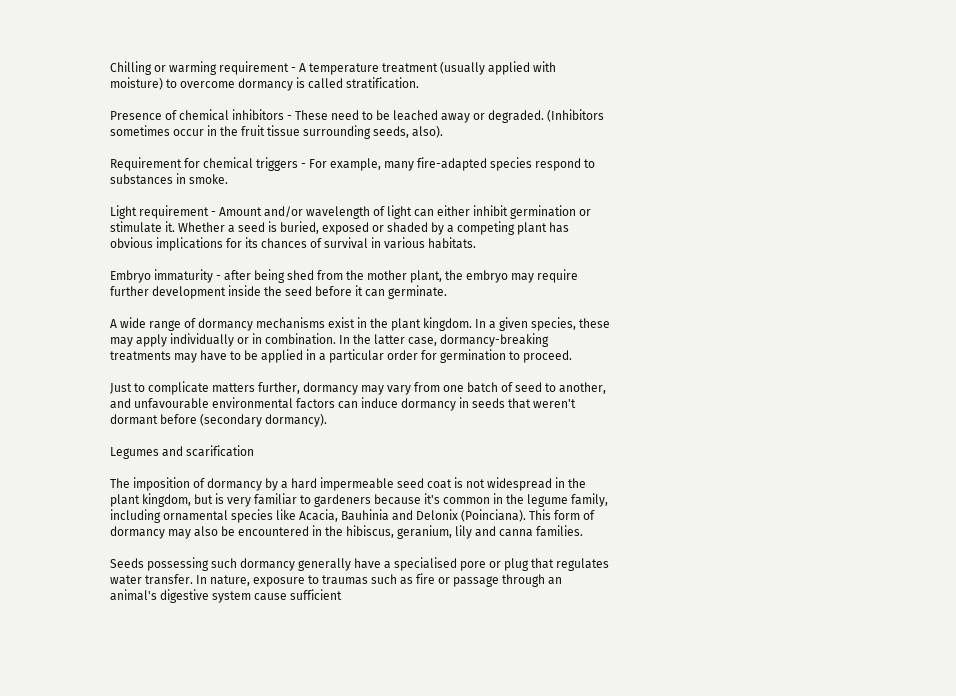Chilling or warming requirement - A temperature treatment (usually applied with moisture) to overcome dormancy is called stratification.

Presence of chemical inhibitors - These need to be leached away or degraded. (Inhibitors sometimes occur in the fruit tissue surrounding seeds, also).

Requirement for chemical triggers - For example, many fire-adapted species respond to substances in smoke.

Light requirement - Amount and/or wavelength of light can either inhibit germination or stimulate it. Whether a seed is buried, exposed or shaded by a competing plant has obvious implications for its chances of survival in various habitats.

Embryo immaturity - after being shed from the mother plant, the embryo may require further development inside the seed before it can germinate.

A wide range of dormancy mechanisms exist in the plant kingdom. In a given species, these may apply individually or in combination. In the latter case, dormancy-breaking treatments may have to be applied in a particular order for germination to proceed.

Just to complicate matters further, dormancy may vary from one batch of seed to another, and unfavourable environmental factors can induce dormancy in seeds that weren't dormant before (secondary dormancy).

Legumes and scarification

The imposition of dormancy by a hard impermeable seed coat is not widespread in the plant kingdom, but is very familiar to gardeners because it's common in the legume family, including ornamental species like Acacia, Bauhinia and Delonix (Poinciana). This form of dormancy may also be encountered in the hibiscus, geranium, lily and canna families.

Seeds possessing such dormancy generally have a specialised pore or plug that regulates water transfer. In nature, exposure to traumas such as fire or passage through an animal's digestive system cause sufficient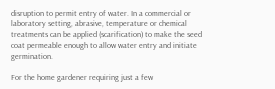disruption to permit entry of water. In a commercial or laboratory setting, abrasive, temperature or chemical treatments can be applied (scarification) to make the seed coat permeable enough to allow water entry and initiate germination.

For the home gardener requiring just a few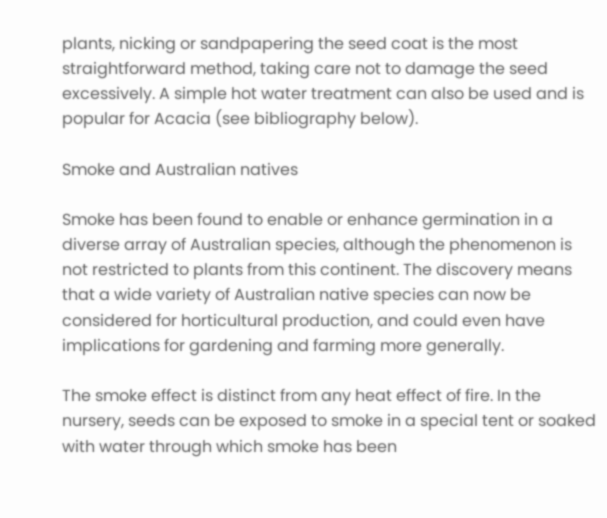plants, nicking or sandpapering the seed coat is the most straightforward method, taking care not to damage the seed excessively. A simple hot water treatment can also be used and is popular for Acacia (see bibliography below).

Smoke and Australian natives

Smoke has been found to enable or enhance germination in a diverse array of Australian species, although the phenomenon is not restricted to plants from this continent. The discovery means that a wide variety of Australian native species can now be considered for horticultural production, and could even have implications for gardening and farming more generally.

The smoke effect is distinct from any heat effect of fire. In the nursery, seeds can be exposed to smoke in a special tent or soaked with water through which smoke has been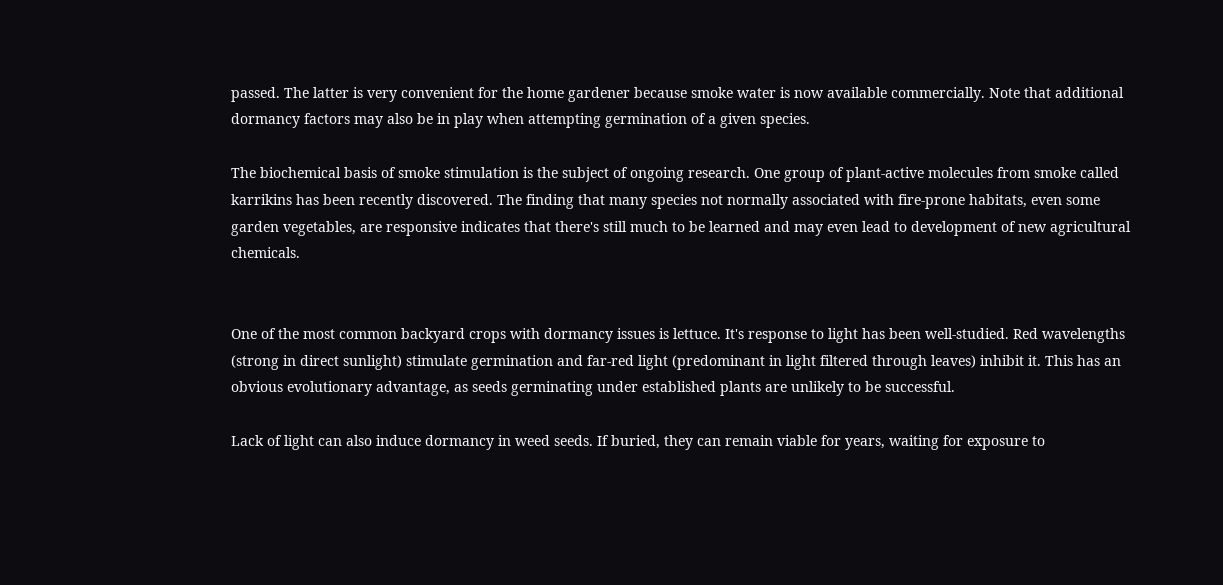passed. The latter is very convenient for the home gardener because smoke water is now available commercially. Note that additional dormancy factors may also be in play when attempting germination of a given species.

The biochemical basis of smoke stimulation is the subject of ongoing research. One group of plant-active molecules from smoke called karrikins has been recently discovered. The finding that many species not normally associated with fire-prone habitats, even some garden vegetables, are responsive indicates that there's still much to be learned and may even lead to development of new agricultural chemicals.


One of the most common backyard crops with dormancy issues is lettuce. It's response to light has been well-studied. Red wavelengths (strong in direct sunlight) stimulate germination and far-red light (predominant in light filtered through leaves) inhibit it. This has an obvious evolutionary advantage, as seeds germinating under established plants are unlikely to be successful.

Lack of light can also induce dormancy in weed seeds. If buried, they can remain viable for years, waiting for exposure to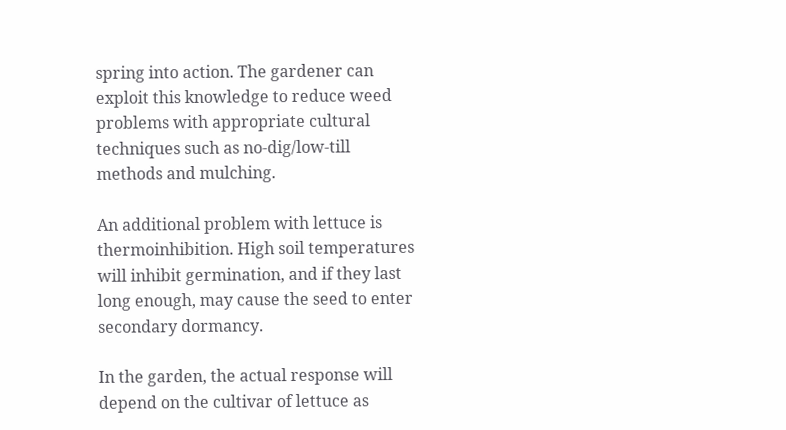spring into action. The gardener can exploit this knowledge to reduce weed problems with appropriate cultural techniques such as no-dig/low-till methods and mulching.

An additional problem with lettuce is thermoinhibition. High soil temperatures will inhibit germination, and if they last long enough, may cause the seed to enter secondary dormancy.

In the garden, the actual response will depend on the cultivar of lettuce as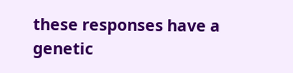these responses have a genetic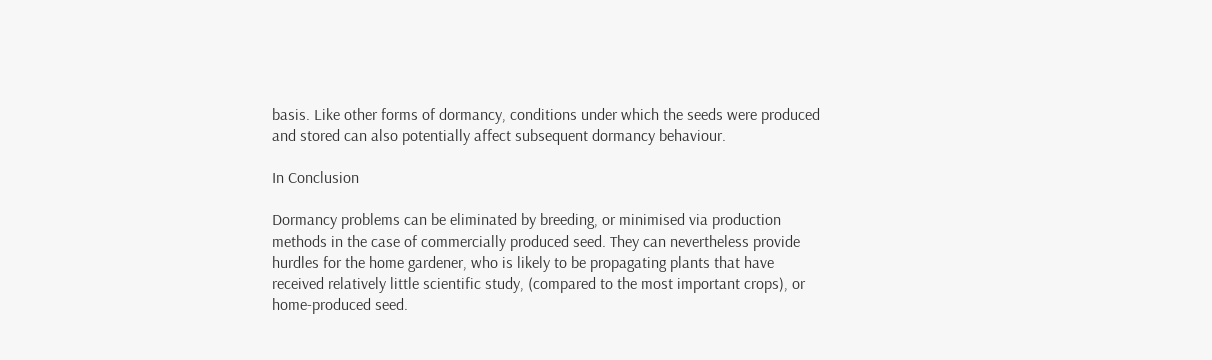basis. Like other forms of dormancy, conditions under which the seeds were produced and stored can also potentially affect subsequent dormancy behaviour.

In Conclusion

Dormancy problems can be eliminated by breeding, or minimised via production methods in the case of commercially produced seed. They can nevertheless provide hurdles for the home gardener, who is likely to be propagating plants that have received relatively little scientific study, (compared to the most important crops), or home-produced seed.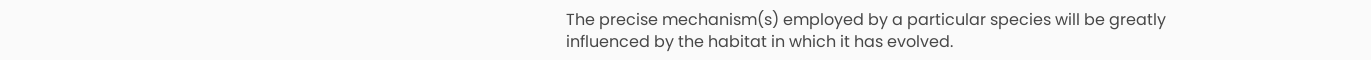The precise mechanism(s) employed by a particular species will be greatly influenced by the habitat in which it has evolved.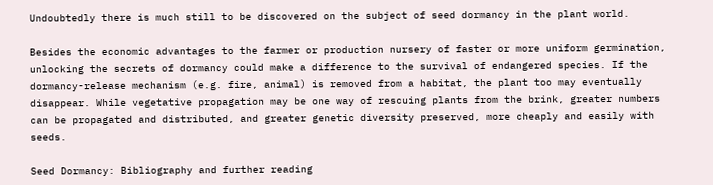Undoubtedly there is much still to be discovered on the subject of seed dormancy in the plant world.

Besides the economic advantages to the farmer or production nursery of faster or more uniform germination, unlocking the secrets of dormancy could make a difference to the survival of endangered species. If the dormancy-release mechanism (e.g. fire, animal) is removed from a habitat, the plant too may eventually disappear. While vegetative propagation may be one way of rescuing plants from the brink, greater numbers can be propagated and distributed, and greater genetic diversity preserved, more cheaply and easily with seeds.

Seed Dormancy: Bibliography and further reading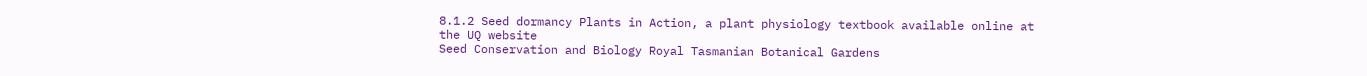8.1.2 Seed dormancy Plants in Action, a plant physiology textbook available online at the UQ website
Seed Conservation and Biology Royal Tasmanian Botanical Gardens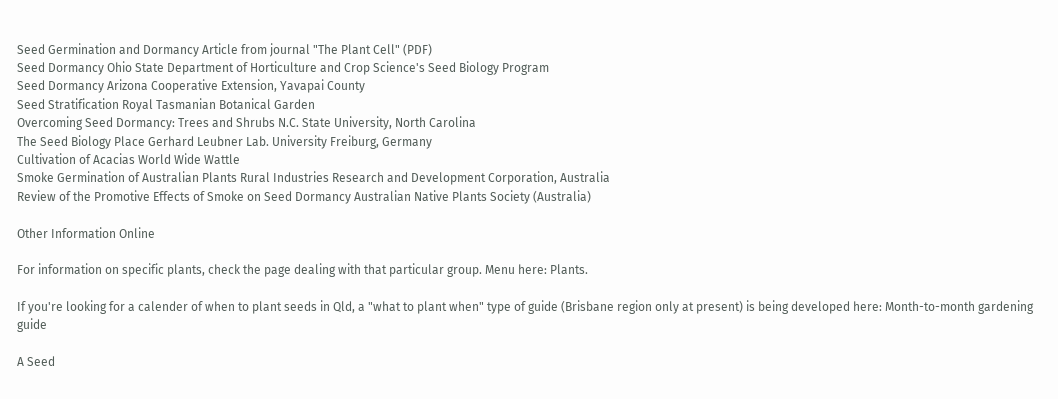Seed Germination and Dormancy Article from journal "The Plant Cell" (PDF)
Seed Dormancy Ohio State Department of Horticulture and Crop Science's Seed Biology Program
Seed Dormancy Arizona Cooperative Extension, Yavapai County
Seed Stratification Royal Tasmanian Botanical Garden
Overcoming Seed Dormancy: Trees and Shrubs N.C. State University, North Carolina
The Seed Biology Place Gerhard Leubner Lab. University Freiburg, Germany
Cultivation of Acacias World Wide Wattle
Smoke Germination of Australian Plants Rural Industries Research and Development Corporation, Australia
Review of the Promotive Effects of Smoke on Seed Dormancy Australian Native Plants Society (Australia)

Other Information Online

For information on specific plants, check the page dealing with that particular group. Menu here: Plants.

If you're looking for a calender of when to plant seeds in Qld, a "what to plant when" type of guide (Brisbane region only at present) is being developed here: Month-to-month gardening guide

A Seed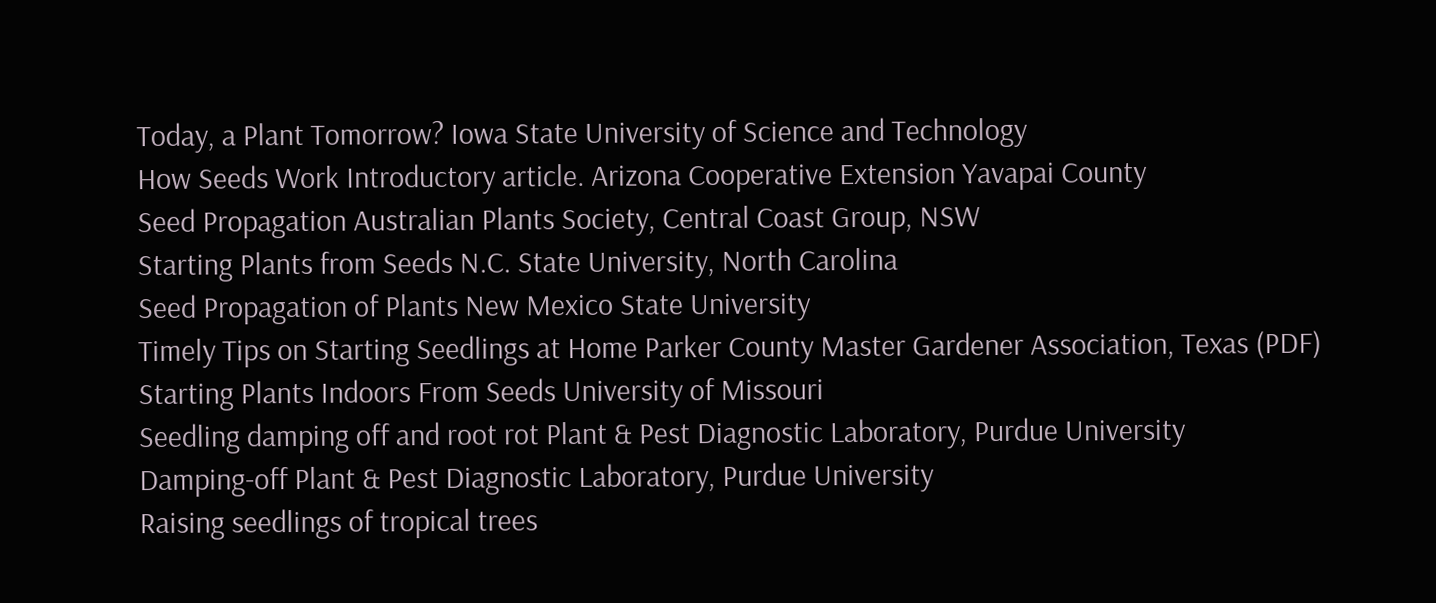Today, a Plant Tomorrow? Iowa State University of Science and Technology
How Seeds Work Introductory article. Arizona Cooperative Extension Yavapai County
Seed Propagation Australian Plants Society, Central Coast Group, NSW
Starting Plants from Seeds N.C. State University, North Carolina
Seed Propagation of Plants New Mexico State University
Timely Tips on Starting Seedlings at Home Parker County Master Gardener Association, Texas (PDF)
Starting Plants Indoors From Seeds University of Missouri
Seedling damping off and root rot Plant & Pest Diagnostic Laboratory, Purdue University
Damping-off Plant & Pest Diagnostic Laboratory, Purdue University
Raising seedlings of tropical trees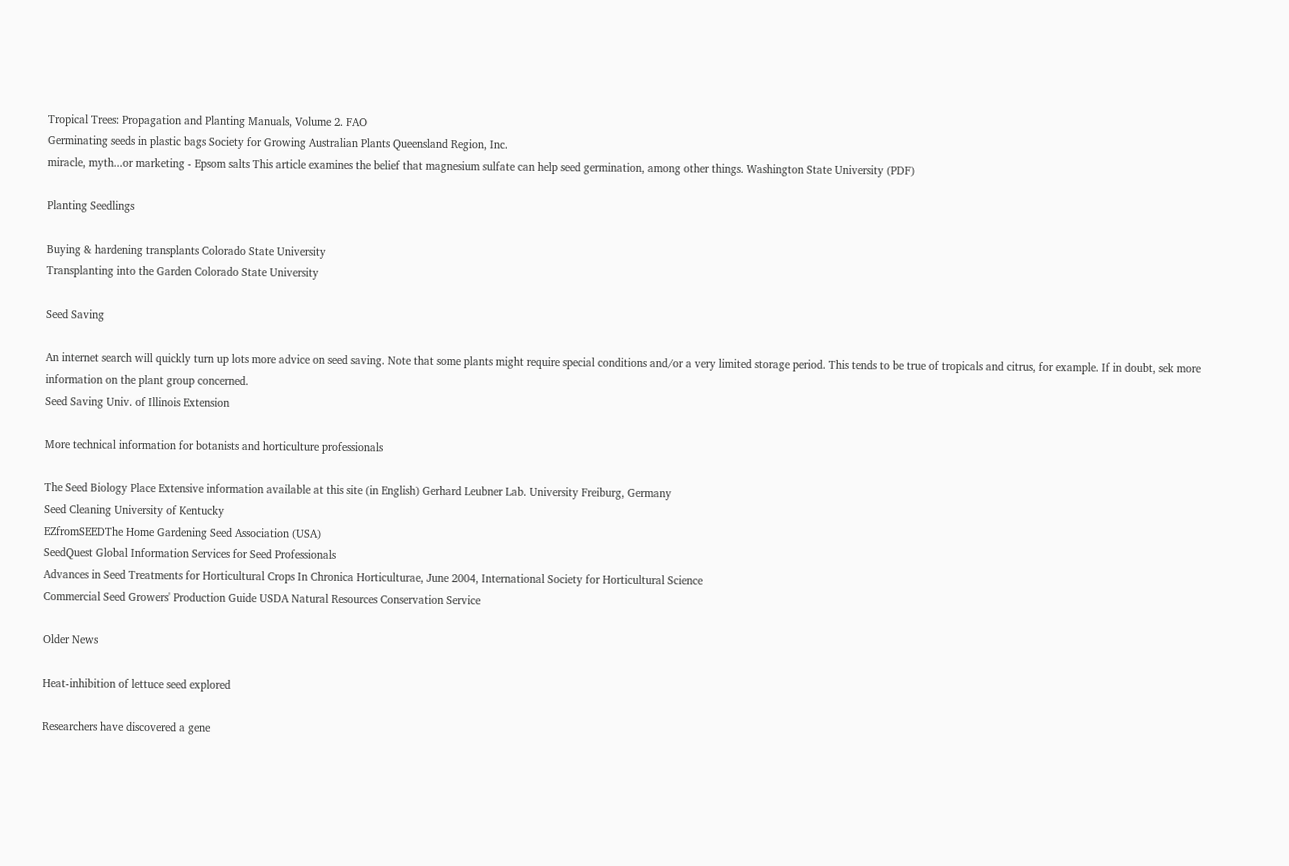Tropical Trees: Propagation and Planting Manuals, Volume 2. FAO
Germinating seeds in plastic bags Society for Growing Australian Plants Queensland Region, Inc.
miracle, myth...or marketing - Epsom salts This article examines the belief that magnesium sulfate can help seed germination, among other things. Washington State University (PDF)

Planting Seedlings

Buying & hardening transplants Colorado State University
Transplanting into the Garden Colorado State University

Seed Saving

An internet search will quickly turn up lots more advice on seed saving. Note that some plants might require special conditions and/or a very limited storage period. This tends to be true of tropicals and citrus, for example. If in doubt, sek more information on the plant group concerned.
Seed Saving Univ. of Illinois Extension

More technical information for botanists and horticulture professionals

The Seed Biology Place Extensive information available at this site (in English) Gerhard Leubner Lab. University Freiburg, Germany
Seed Cleaning University of Kentucky
EZfromSEEDThe Home Gardening Seed Association (USA)
SeedQuest Global Information Services for Seed Professionals
Advances in Seed Treatments for Horticultural Crops In Chronica Horticulturae, June 2004, International Society for Horticultural Science
Commercial Seed Growers' Production Guide USDA Natural Resources Conservation Service

Older News

Heat-inhibition of lettuce seed explored

Researchers have discovered a gene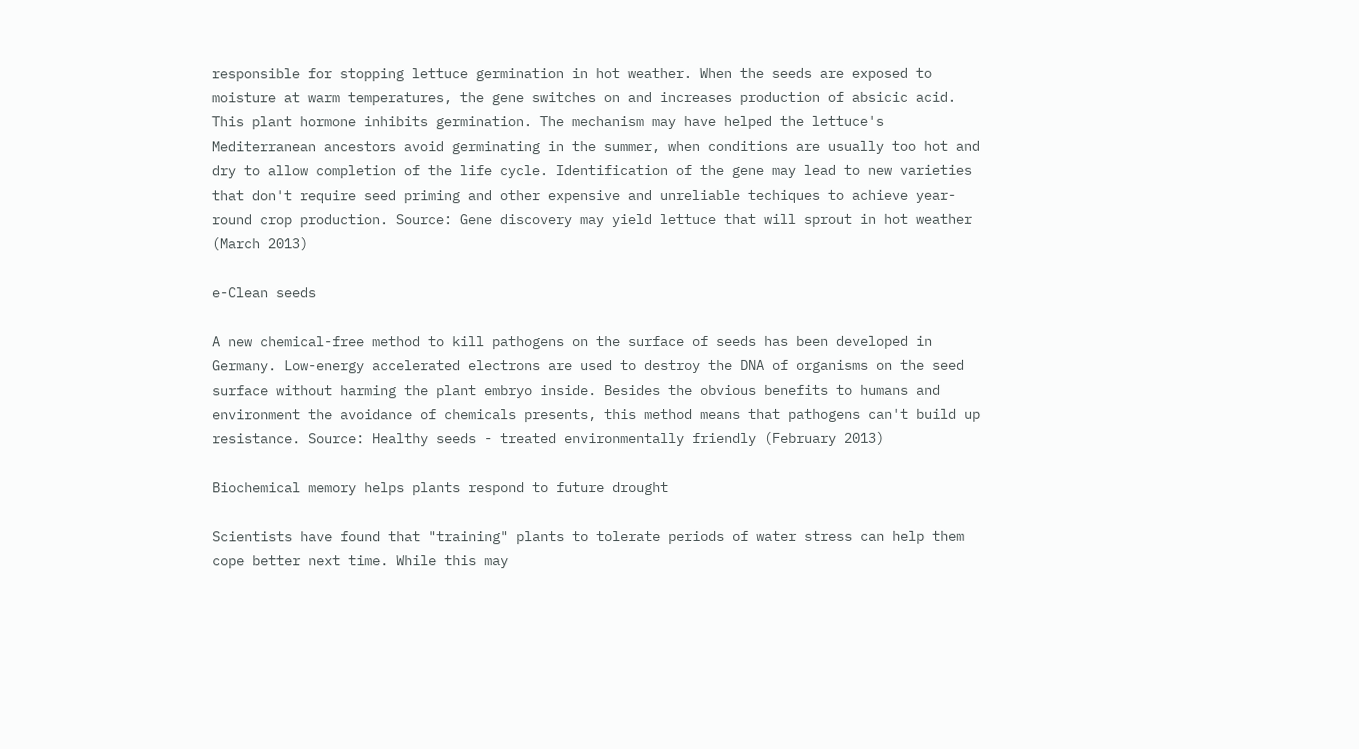responsible for stopping lettuce germination in hot weather. When the seeds are exposed to moisture at warm temperatures, the gene switches on and increases production of absicic acid. This plant hormone inhibits germination. The mechanism may have helped the lettuce's Mediterranean ancestors avoid germinating in the summer, when conditions are usually too hot and dry to allow completion of the life cycle. Identification of the gene may lead to new varieties that don't require seed priming and other expensive and unreliable techiques to achieve year-round crop production. Source: Gene discovery may yield lettuce that will sprout in hot weather (March 2013)

e-Clean seeds

A new chemical-free method to kill pathogens on the surface of seeds has been developed in Germany. Low-energy accelerated electrons are used to destroy the DNA of organisms on the seed surface without harming the plant embryo inside. Besides the obvious benefits to humans and environment the avoidance of chemicals presents, this method means that pathogens can't build up resistance. Source: Healthy seeds - treated environmentally friendly (February 2013)

Biochemical memory helps plants respond to future drought

Scientists have found that "training" plants to tolerate periods of water stress can help them cope better next time. While this may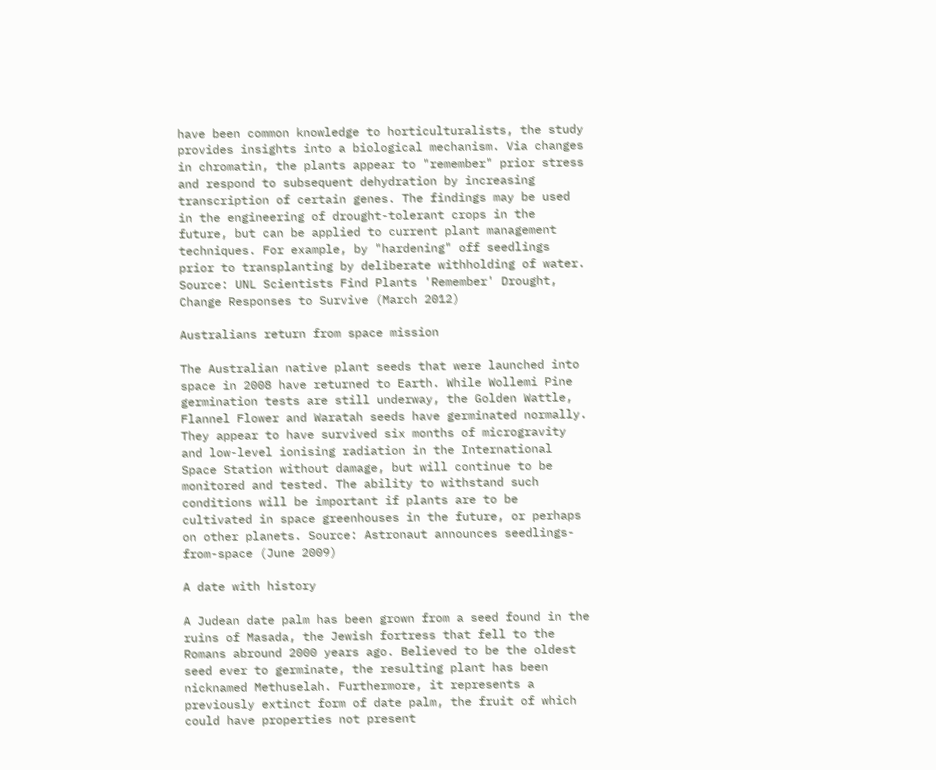have been common knowledge to horticulturalists, the study provides insights into a biological mechanism. Via changes in chromatin, the plants appear to "remember" prior stress and respond to subsequent dehydration by increasing transcription of certain genes. The findings may be used in the engineering of drought-tolerant crops in the future, but can be applied to current plant management techniques. For example, by "hardening" off seedlings prior to transplanting by deliberate withholding of water. Source: UNL Scientists Find Plants 'Remember' Drought, Change Responses to Survive (March 2012)

Australians return from space mission

The Australian native plant seeds that were launched into space in 2008 have returned to Earth. While Wollemi Pine germination tests are still underway, the Golden Wattle, Flannel Flower and Waratah seeds have germinated normally. They appear to have survived six months of microgravity and low-level ionising radiation in the International Space Station without damage, but will continue to be monitored and tested. The ability to withstand such conditions will be important if plants are to be cultivated in space greenhouses in the future, or perhaps on other planets. Source: Astronaut announces seedlings-from-space (June 2009)

A date with history

A Judean date palm has been grown from a seed found in the ruins of Masada, the Jewish fortress that fell to the Romans abround 2000 years ago. Believed to be the oldest seed ever to germinate, the resulting plant has been nicknamed Methuselah. Furthermore, it represents a previously extinct form of date palm, the fruit of which could have properties not present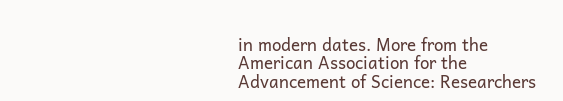in modern dates. More from the American Association for the Advancement of Science: Researchers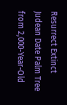Resurrect Extinct Judean Date Palm Tree from 2,000-Year-Old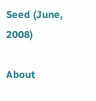Seed (June, 2008)

About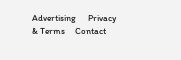Advertising      Privacy & Terms     Contact